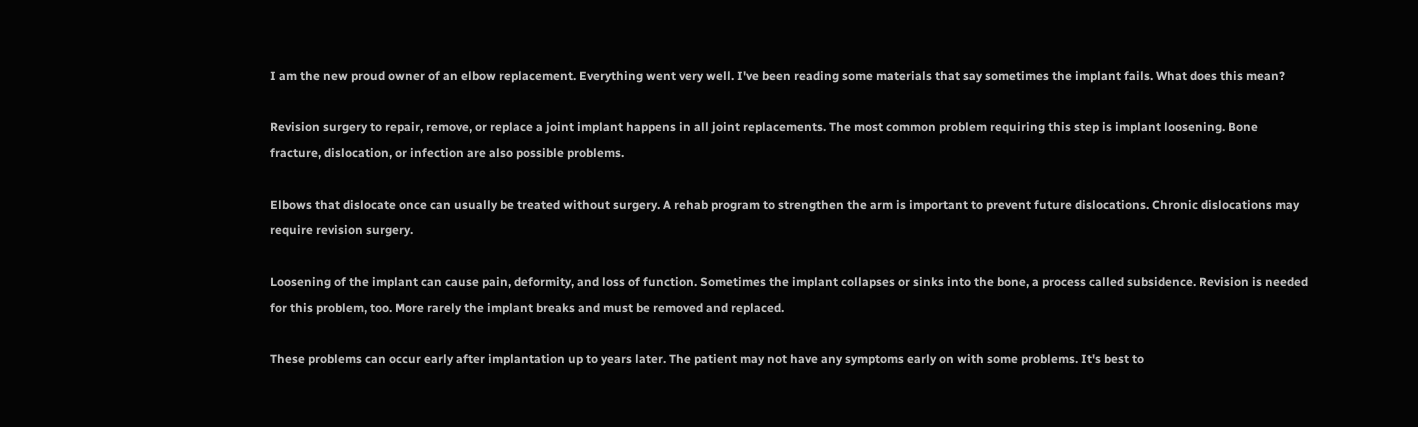I am the new proud owner of an elbow replacement. Everything went very well. I've been reading some materials that say sometimes the implant fails. What does this mean?

Revision surgery to repair, remove, or replace a joint implant happens in all joint replacements. The most common problem requiring this step is implant loosening. Bone fracture, dislocation, or infection are also possible problems.

Elbows that dislocate once can usually be treated without surgery. A rehab program to strengthen the arm is important to prevent future dislocations. Chronic dislocations may require revision surgery.

Loosening of the implant can cause pain, deformity, and loss of function. Sometimes the implant collapses or sinks into the bone, a process called subsidence. Revision is needed for this problem, too. More rarely the implant breaks and must be removed and replaced.

These problems can occur early after implantation up to years later. The patient may not have any symptoms early on with some problems. It's best to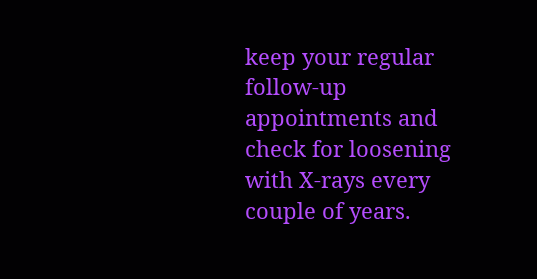keep your regular follow-up appointments and check for loosening with X-rays every couple of years.